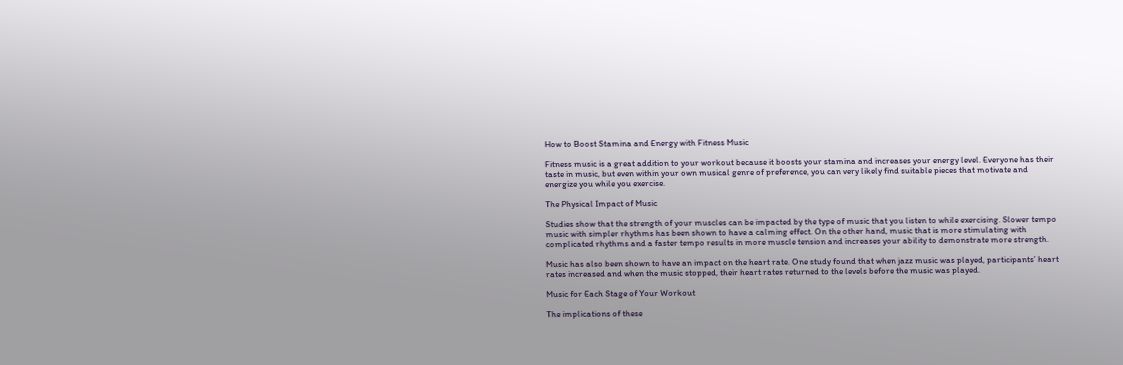How to Boost Stamina and Energy with Fitness Music

Fitness music is a great addition to your workout because it boosts your stamina and increases your energy level. Everyone has their taste in music, but even within your own musical genre of preference, you can very likely find suitable pieces that motivate and energize you while you exercise.

The Physical Impact of Music

Studies show that the strength of your muscles can be impacted by the type of music that you listen to while exercising. Slower tempo music with simpler rhythms has been shown to have a calming effect. On the other hand, music that is more stimulating with complicated rhythms and a faster tempo results in more muscle tension and increases your ability to demonstrate more strength.

Music has also been shown to have an impact on the heart rate. One study found that when jazz music was played, participants’ heart rates increased and when the music stopped, their heart rates returned to the levels before the music was played.

Music for Each Stage of Your Workout

The implications of these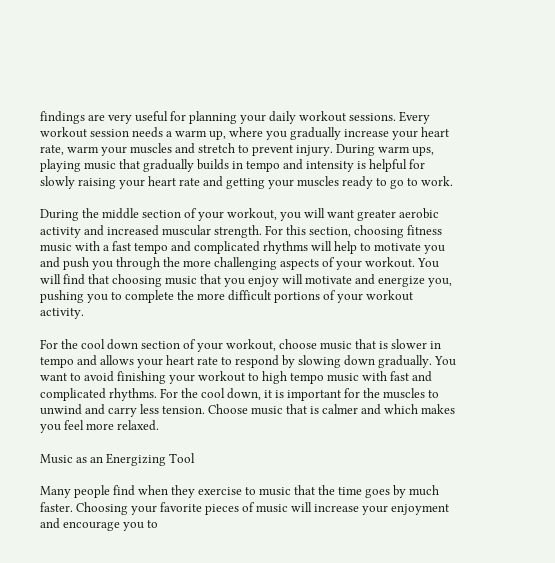findings are very useful for planning your daily workout sessions. Every workout session needs a warm up, where you gradually increase your heart rate, warm your muscles and stretch to prevent injury. During warm ups, playing music that gradually builds in tempo and intensity is helpful for slowly raising your heart rate and getting your muscles ready to go to work.

During the middle section of your workout, you will want greater aerobic activity and increased muscular strength. For this section, choosing fitness music with a fast tempo and complicated rhythms will help to motivate you and push you through the more challenging aspects of your workout. You will find that choosing music that you enjoy will motivate and energize you, pushing you to complete the more difficult portions of your workout activity.

For the cool down section of your workout, choose music that is slower in tempo and allows your heart rate to respond by slowing down gradually. You want to avoid finishing your workout to high tempo music with fast and complicated rhythms. For the cool down, it is important for the muscles to unwind and carry less tension. Choose music that is calmer and which makes you feel more relaxed.

Music as an Energizing Tool

Many people find when they exercise to music that the time goes by much faster. Choosing your favorite pieces of music will increase your enjoyment and encourage you to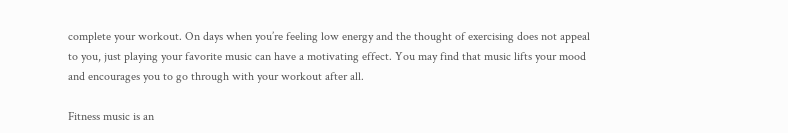complete your workout. On days when you’re feeling low energy and the thought of exercising does not appeal to you, just playing your favorite music can have a motivating effect. You may find that music lifts your mood and encourages you to go through with your workout after all.

Fitness music is an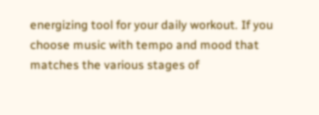energizing tool for your daily workout. If you choose music with tempo and mood that matches the various stages of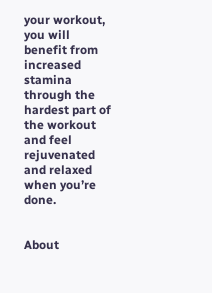your workout, you will benefit from increased stamina through the hardest part of the workout and feel rejuvenated and relaxed when you’re done.


About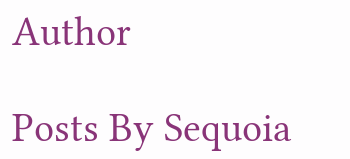Author

Posts By Sequoia